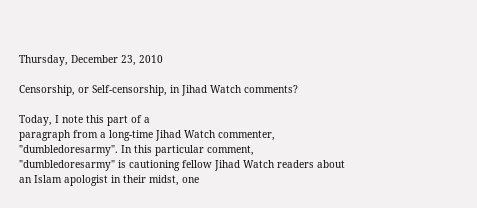Thursday, December 23, 2010

Censorship, or Self-censorship, in Jihad Watch comments?

Today, I note this part of a
paragraph from a long-time Jihad Watch commenter, "dumbledoresarmy". In this particular comment, "dumbledoresarmy" is cautioning fellow Jihad Watch readers about an Islam apologist in their midst, one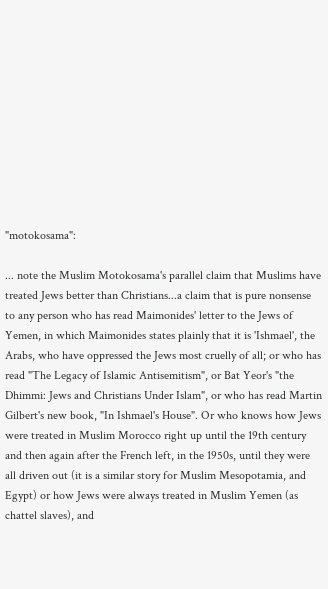"motokosama":

... note the Muslim Motokosama's parallel claim that Muslims have treated Jews better than Christians...a claim that is pure nonsense to any person who has read Maimonides' letter to the Jews of Yemen, in which Maimonides states plainly that it is 'Ishmael', the Arabs, who have oppressed the Jews most cruelly of all; or who has read "The Legacy of Islamic Antisemitism", or Bat Yeor's "the Dhimmi: Jews and Christians Under Islam", or who has read Martin Gilbert's new book, "In Ishmael's House". Or who knows how Jews were treated in Muslim Morocco right up until the 19th century and then again after the French left, in the 1950s, until they were all driven out (it is a similar story for Muslim Mesopotamia, and Egypt) or how Jews were always treated in Muslim Yemen (as chattel slaves), and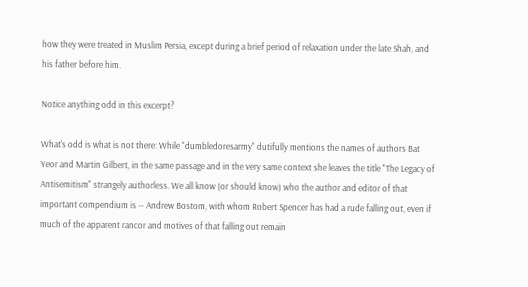how they were treated in Muslim Persia, except during a brief period of relaxation under the late Shah, and his father before him.

Notice anything odd in this excerpt?

What's odd is what is not there: While "dumbledoresarmy" dutifully mentions the names of authors Bat Yeor and Martin Gilbert, in the same passage and in the very same context she leaves the title "The Legacy of Antisemitism" strangely authorless. We all know (or should know) who the author and editor of that important compendium is -- Andrew Bostom, with whom Robert Spencer has had a rude falling out, even if much of the apparent rancor and motives of that falling out remain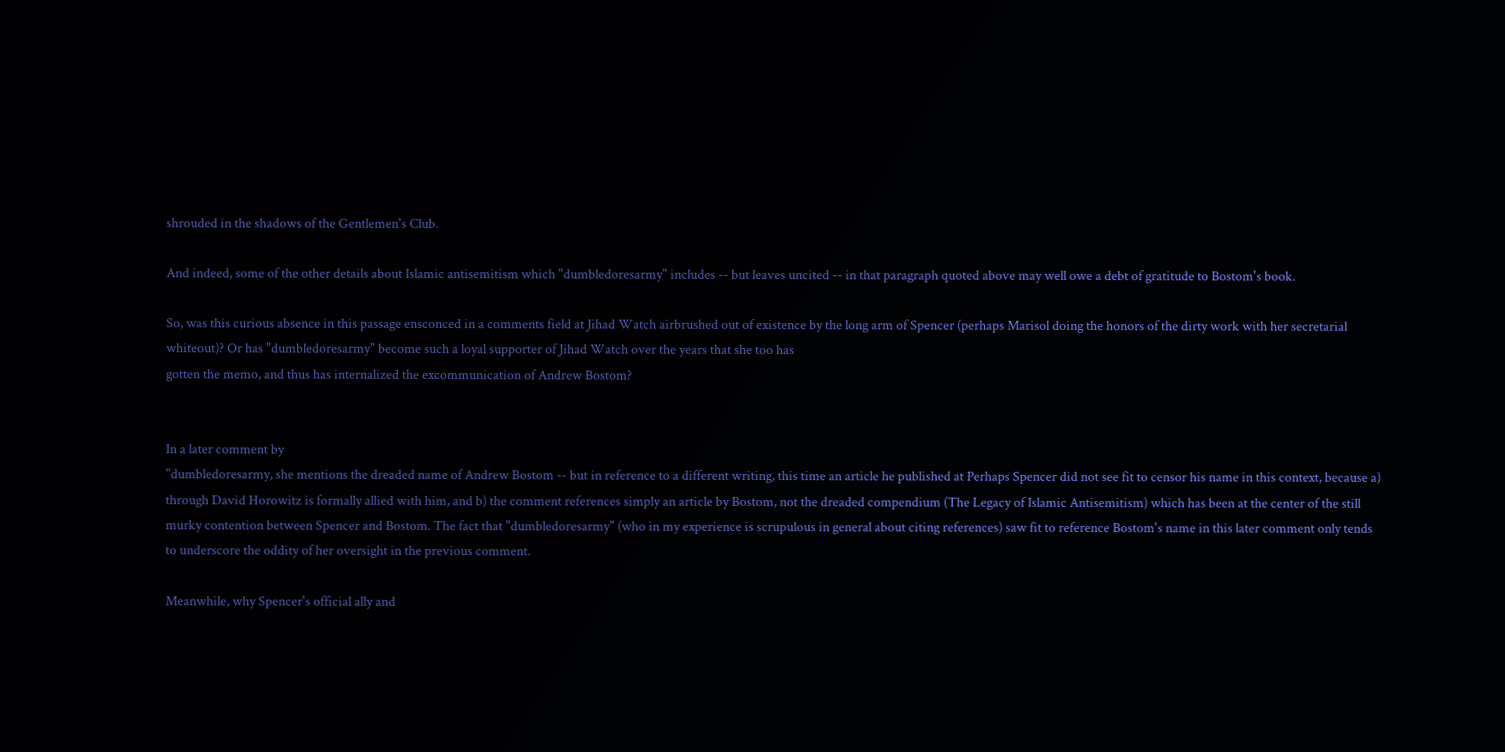shrouded in the shadows of the Gentlemen's Club.

And indeed, some of the other details about Islamic antisemitism which "dumbledoresarmy" includes -- but leaves uncited -- in that paragraph quoted above may well owe a debt of gratitude to Bostom's book.

So, was this curious absence in this passage ensconced in a comments field at Jihad Watch airbrushed out of existence by the long arm of Spencer (perhaps Marisol doing the honors of the dirty work with her secretarial whiteout)? Or has "dumbledoresarmy" become such a loyal supporter of Jihad Watch over the years that she too has
gotten the memo, and thus has internalized the excommunication of Andrew Bostom?


In a later comment by
"dumbledoresarmy, she mentions the dreaded name of Andrew Bostom -- but in reference to a different writing, this time an article he published at Perhaps Spencer did not see fit to censor his name in this context, because a) through David Horowitz is formally allied with him, and b) the comment references simply an article by Bostom, not the dreaded compendium (The Legacy of Islamic Antisemitism) which has been at the center of the still murky contention between Spencer and Bostom. The fact that "dumbledoresarmy" (who in my experience is scrupulous in general about citing references) saw fit to reference Bostom's name in this later comment only tends to underscore the oddity of her oversight in the previous comment.

Meanwhile, why Spencer's official ally and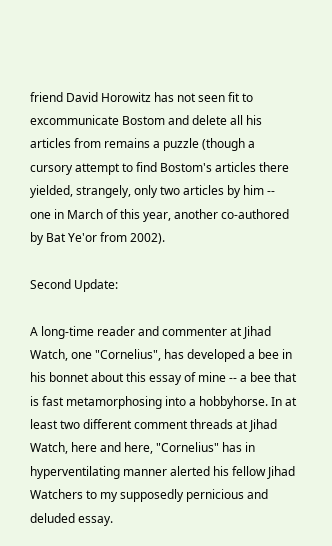friend David Horowitz has not seen fit to excommunicate Bostom and delete all his articles from remains a puzzle (though a cursory attempt to find Bostom's articles there yielded, strangely, only two articles by him -- one in March of this year, another co-authored by Bat Ye'or from 2002).

Second Update:

A long-time reader and commenter at Jihad Watch, one "Cornelius", has developed a bee in his bonnet about this essay of mine -- a bee that is fast metamorphosing into a hobbyhorse. In at least two different comment threads at Jihad Watch, here and here, "Cornelius" has in hyperventilating manner alerted his fellow Jihad Watchers to my supposedly pernicious and deluded essay.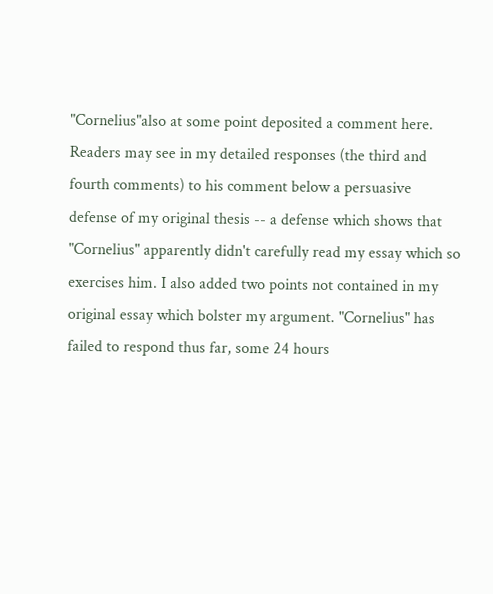"Cornelius"also at some point deposited a comment here. Readers may see in my detailed responses (the third and fourth comments) to his comment below a persuasive defense of my original thesis -- a defense which shows that "Cornelius" apparently didn't carefully read my essay which so exercises him. I also added two points not contained in my original essay which bolster my argument. "Cornelius" has failed to respond thus far, some 24 hours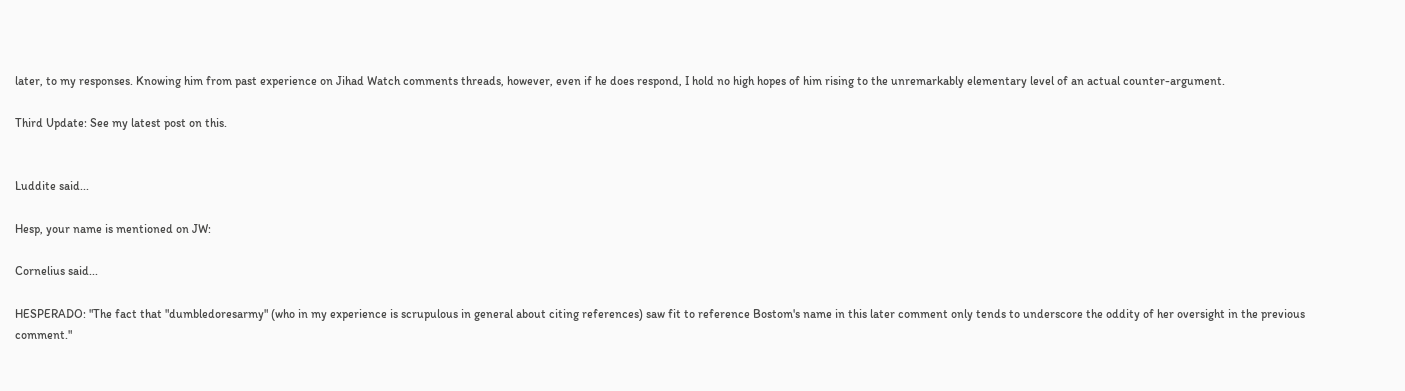later, to my responses. Knowing him from past experience on Jihad Watch comments threads, however, even if he does respond, I hold no high hopes of him rising to the unremarkably elementary level of an actual counter-argument.

Third Update: See my latest post on this.


Luddite said...

Hesp, your name is mentioned on JW:

Cornelius said...

HESPERADO: "The fact that "dumbledoresarmy" (who in my experience is scrupulous in general about citing references) saw fit to reference Bostom's name in this later comment only tends to underscore the oddity of her oversight in the previous comment."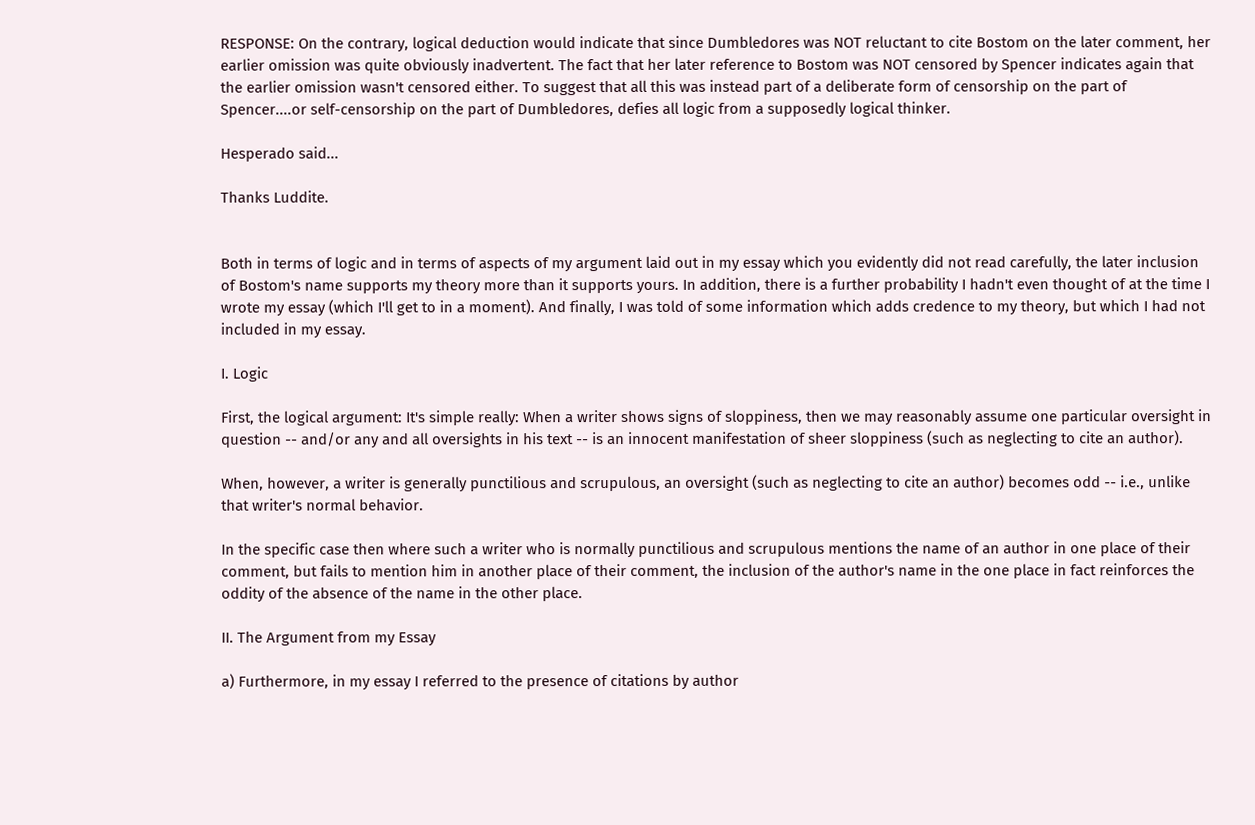RESPONSE: On the contrary, logical deduction would indicate that since Dumbledores was NOT reluctant to cite Bostom on the later comment, her earlier omission was quite obviously inadvertent. The fact that her later reference to Bostom was NOT censored by Spencer indicates again that the earlier omission wasn't censored either. To suggest that all this was instead part of a deliberate form of censorship on the part of Spencer....or self-censorship on the part of Dumbledores, defies all logic from a supposedly logical thinker.

Hesperado said...

Thanks Luddite.


Both in terms of logic and in terms of aspects of my argument laid out in my essay which you evidently did not read carefully, the later inclusion of Bostom's name supports my theory more than it supports yours. In addition, there is a further probability I hadn't even thought of at the time I wrote my essay (which I'll get to in a moment). And finally, I was told of some information which adds credence to my theory, but which I had not included in my essay.

I. Logic

First, the logical argument: It's simple really: When a writer shows signs of sloppiness, then we may reasonably assume one particular oversight in question -- and/or any and all oversights in his text -- is an innocent manifestation of sheer sloppiness (such as neglecting to cite an author).

When, however, a writer is generally punctilious and scrupulous, an oversight (such as neglecting to cite an author) becomes odd -- i.e., unlike that writer's normal behavior.

In the specific case then where such a writer who is normally punctilious and scrupulous mentions the name of an author in one place of their comment, but fails to mention him in another place of their comment, the inclusion of the author's name in the one place in fact reinforces the oddity of the absence of the name in the other place.

II. The Argument from my Essay

a) Furthermore, in my essay I referred to the presence of citations by author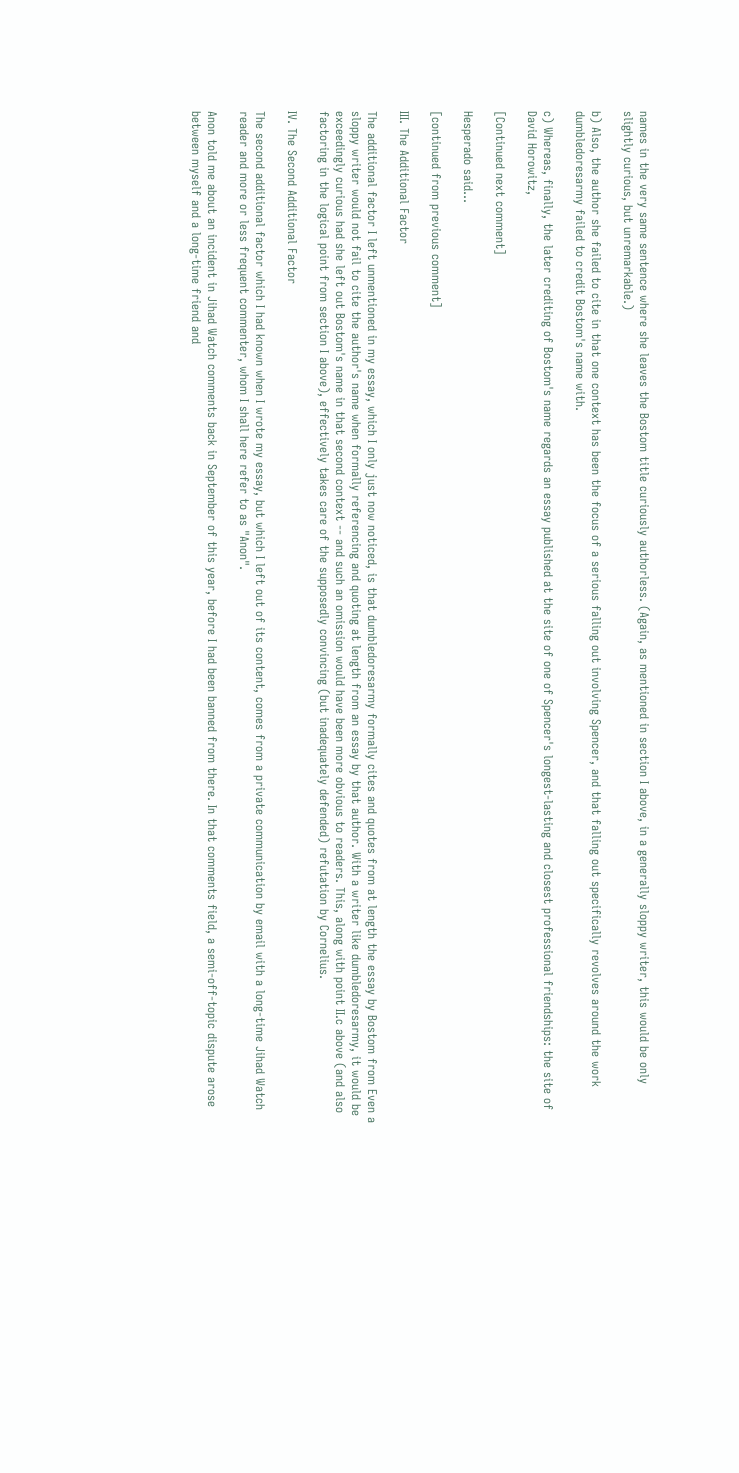names in the very same sentence where she leaves the Bostom title curiously authorless. (Again, as mentioned in section I above, in a generally sloppy writer, this would be only slightly curious, but unremarkable.)

b) Also, the author she failed to cite in that one context has been the focus of a serious falling out involving Spencer, and that falling out specifically revolves around the work dumbledoresarmy failed to credit Bostom's name with.

c) Whereas, finally, the later crediting of Bostom's name regards an essay published at the site of one of Spencer's longest-lasting and closest professional friendships: the site of David Horowitz,

[Continued next comment]

Hesperado said...

[continued from previous comment]

III. The Additional Factor

The additional factor I left unmentioned in my essay, which I only just now noticed, is that dumbledoresarmy formally cites and quotes from at length the essay by Bostom from Even a sloppy writer would not fail to cite the author's name when formally referencing and quoting at length from an essay by that author. With a writer like dumbledoresarmy, it would be exceedingly curious had she left out Bostom's name in that second context -- and such an omission would have been more obvious to readers. This, along with point II.c above (and also factoring in the logical point from section I above), effectively takes care of the supposedly convincing (but inadequately defended) refutation by Cornelius.

IV. The Second Additional Factor

The second additional factor which I had known when I wrote my essay, but which I left out of its content, comes from a private communication by email with a long-time Jihad Watch reader and more or less frequent commenter, whom I shall here refer to as "Anon".

Anon told me about an incident in Jihad Watch comments back in September of this year, before I had been banned from there. In that comments field, a semi-off-topic dispute arose between myself and a long-time friend and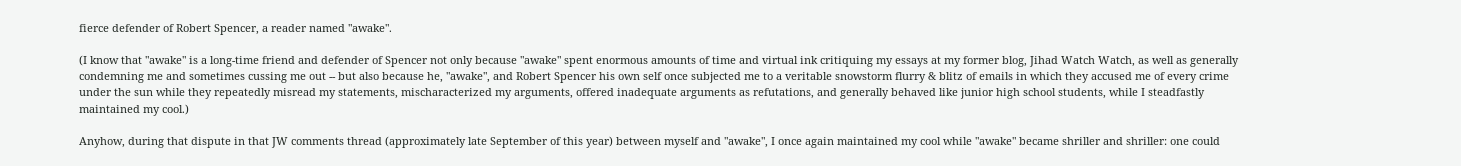fierce defender of Robert Spencer, a reader named "awake".

(I know that "awake" is a long-time friend and defender of Spencer not only because "awake" spent enormous amounts of time and virtual ink critiquing my essays at my former blog, Jihad Watch Watch, as well as generally condemning me and sometimes cussing me out -- but also because he, "awake", and Robert Spencer his own self once subjected me to a veritable snowstorm flurry & blitz of emails in which they accused me of every crime under the sun while they repeatedly misread my statements, mischaracterized my arguments, offered inadequate arguments as refutations, and generally behaved like junior high school students, while I steadfastly maintained my cool.)

Anyhow, during that dispute in that JW comments thread (approximately late September of this year) between myself and "awake", I once again maintained my cool while "awake" became shriller and shriller: one could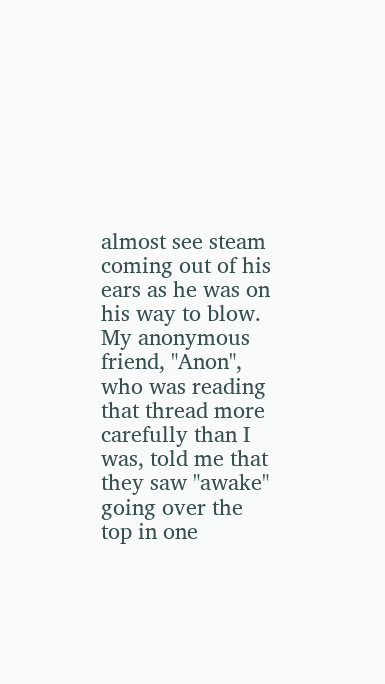almost see steam coming out of his ears as he was on his way to blow. My anonymous friend, "Anon", who was reading that thread more carefully than I was, told me that they saw "awake" going over the top in one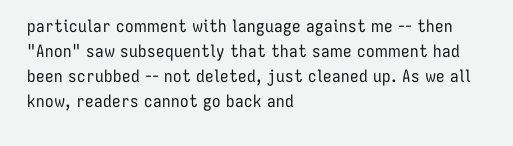particular comment with language against me -- then "Anon" saw subsequently that that same comment had been scrubbed -- not deleted, just cleaned up. As we all know, readers cannot go back and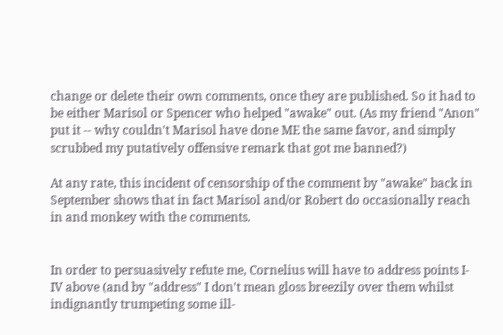change or delete their own comments, once they are published. So it had to be either Marisol or Spencer who helped "awake" out. (As my friend "Anon" put it -- why couldn't Marisol have done ME the same favor, and simply scrubbed my putatively offensive remark that got me banned?)

At any rate, this incident of censorship of the comment by "awake" back in September shows that in fact Marisol and/or Robert do occasionally reach in and monkey with the comments.


In order to persuasively refute me, Cornelius will have to address points I-IV above (and by "address" I don't mean gloss breezily over them whilst indignantly trumpeting some ill-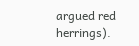argued red herrings).